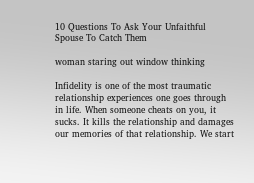10 Questions To Ask Your Unfaithful Spouse To Catch Them

woman staring out window thinking

Infidelity is one of the most traumatic relationship experiences one goes through in life. When someone cheats on you, it sucks. It kills the relationship and damages our memories of that relationship. We start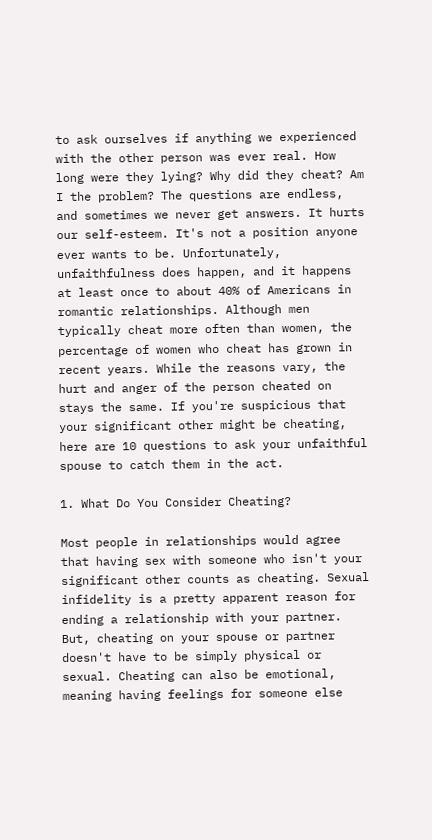to ask ourselves if anything we experienced with the other person was ever real. How long were they lying? Why did they cheat? Am I the problem? The questions are endless, and sometimes we never get answers. It hurts our self-esteem. It's not a position anyone ever wants to be. Unfortunately, unfaithfulness does happen, and it happens at least once to about 40% of Americans in romantic relationships. Although men typically cheat more often than women, the percentage of women who cheat has grown in recent years. While the reasons vary, the hurt and anger of the person cheated on stays the same. If you're suspicious that your significant other might be cheating, here are 10 questions to ask your unfaithful spouse to catch them in the act.

1. What Do You Consider Cheating?

Most people in relationships would agree that having sex with someone who isn't your significant other counts as cheating. Sexual infidelity is a pretty apparent reason for ending a relationship with your partner. But, cheating on your spouse or partner doesn't have to be simply physical or sexual. Cheating can also be emotional, meaning having feelings for someone else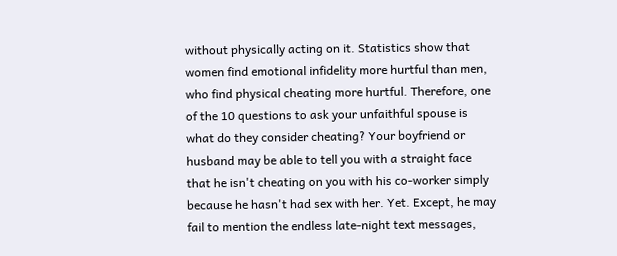without physically acting on it. Statistics show that women find emotional infidelity more hurtful than men, who find physical cheating more hurtful. Therefore, one of the 10 questions to ask your unfaithful spouse is what do they consider cheating? Your boyfriend or husband may be able to tell you with a straight face that he isn't cheating on you with his co-worker simply because he hasn't had sex with her. Yet. Except, he may fail to mention the endless late-night text messages,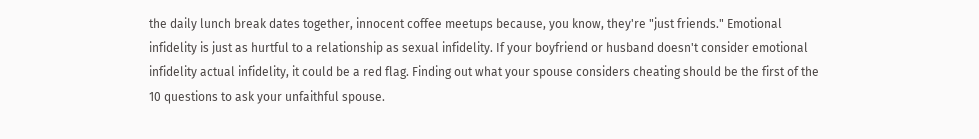the daily lunch break dates together, innocent coffee meetups because, you know, they're "just friends." Emotional infidelity is just as hurtful to a relationship as sexual infidelity. If your boyfriend or husband doesn't consider emotional infidelity actual infidelity, it could be a red flag. Finding out what your spouse considers cheating should be the first of the 10 questions to ask your unfaithful spouse.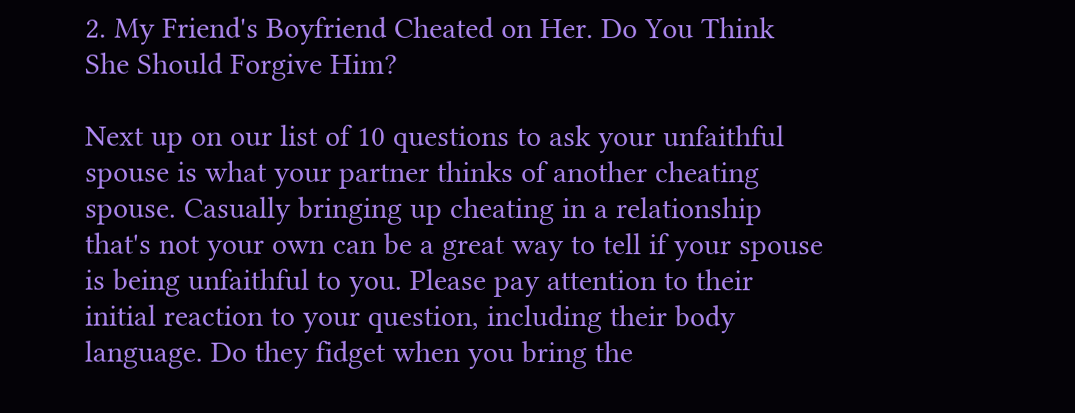2. My Friend's Boyfriend Cheated on Her. Do You Think She Should Forgive Him?

Next up on our list of 10 questions to ask your unfaithful spouse is what your partner thinks of another cheating spouse. Casually bringing up cheating in a relationship that's not your own can be a great way to tell if your spouse is being unfaithful to you. Please pay attention to their initial reaction to your question, including their body language. Do they fidget when you bring the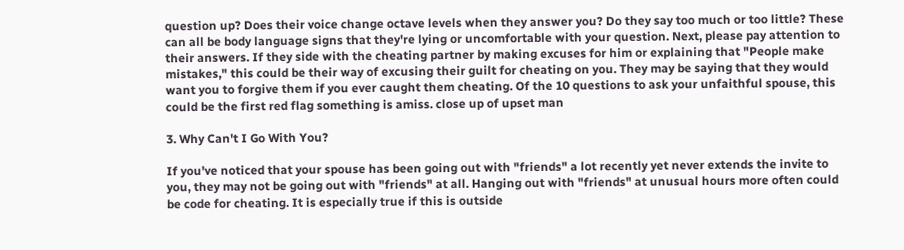question up? Does their voice change octave levels when they answer you? Do they say too much or too little? These can all be body language signs that they're lying or uncomfortable with your question. Next, please pay attention to their answers. If they side with the cheating partner by making excuses for him or explaining that "People make mistakes," this could be their way of excusing their guilt for cheating on you. They may be saying that they would want you to forgive them if you ever caught them cheating. Of the 10 questions to ask your unfaithful spouse, this could be the first red flag something is amiss. close up of upset man

3. Why Can't I Go With You?

If you've noticed that your spouse has been going out with "friends" a lot recently yet never extends the invite to you, they may not be going out with "friends" at all. Hanging out with "friends" at unusual hours more often could be code for cheating. It is especially true if this is outside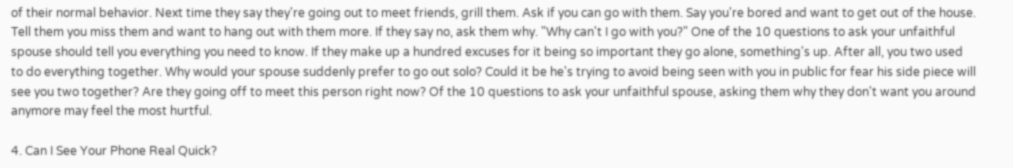of their normal behavior. Next time they say they're going out to meet friends, grill them. Ask if you can go with them. Say you're bored and want to get out of the house. Tell them you miss them and want to hang out with them more. If they say no, ask them why. "Why can't I go with you?" One of the 10 questions to ask your unfaithful spouse should tell you everything you need to know. If they make up a hundred excuses for it being so important they go alone, something's up. After all, you two used to do everything together. Why would your spouse suddenly prefer to go out solo? Could it be he's trying to avoid being seen with you in public for fear his side piece will see you two together? Are they going off to meet this person right now? Of the 10 questions to ask your unfaithful spouse, asking them why they don't want you around anymore may feel the most hurtful.

4. Can I See Your Phone Real Quick?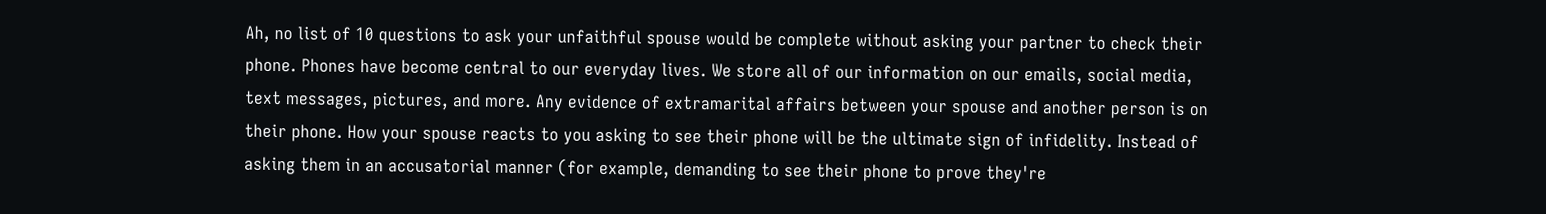Ah, no list of 10 questions to ask your unfaithful spouse would be complete without asking your partner to check their phone. Phones have become central to our everyday lives. We store all of our information on our emails, social media, text messages, pictures, and more. Any evidence of extramarital affairs between your spouse and another person is on their phone. How your spouse reacts to you asking to see their phone will be the ultimate sign of infidelity. Instead of asking them in an accusatorial manner (for example, demanding to see their phone to prove they're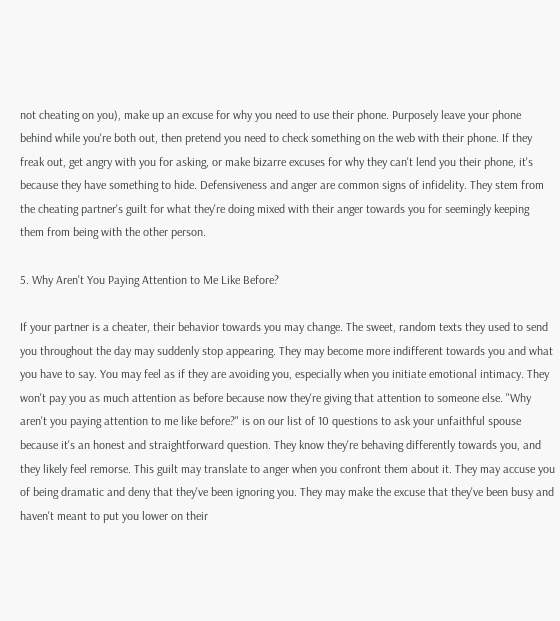not cheating on you), make up an excuse for why you need to use their phone. Purposely leave your phone behind while you're both out, then pretend you need to check something on the web with their phone. If they freak out, get angry with you for asking, or make bizarre excuses for why they can't lend you their phone, it's because they have something to hide. Defensiveness and anger are common signs of infidelity. They stem from the cheating partner's guilt for what they're doing mixed with their anger towards you for seemingly keeping them from being with the other person.

5. Why Aren't You Paying Attention to Me Like Before?

If your partner is a cheater, their behavior towards you may change. The sweet, random texts they used to send you throughout the day may suddenly stop appearing. They may become more indifferent towards you and what you have to say. You may feel as if they are avoiding you, especially when you initiate emotional intimacy. They won't pay you as much attention as before because now they're giving that attention to someone else. "Why aren't you paying attention to me like before?" is on our list of 10 questions to ask your unfaithful spouse because it's an honest and straightforward question. They know they're behaving differently towards you, and they likely feel remorse. This guilt may translate to anger when you confront them about it. They may accuse you of being dramatic and deny that they've been ignoring you. They may make the excuse that they've been busy and haven't meant to put you lower on their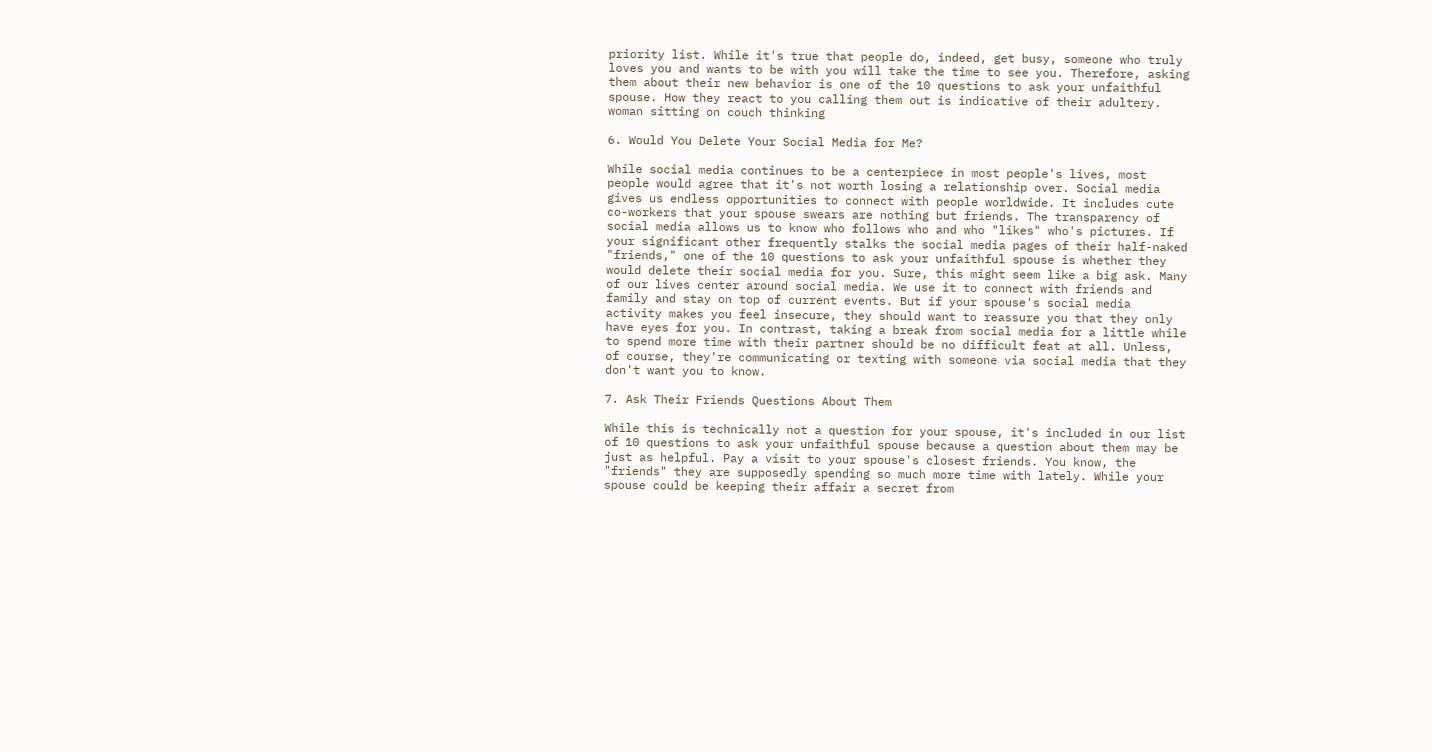priority list. While it's true that people do, indeed, get busy, someone who truly loves you and wants to be with you will take the time to see you. Therefore, asking them about their new behavior is one of the 10 questions to ask your unfaithful spouse. How they react to you calling them out is indicative of their adultery. woman sitting on couch thinking

6. Would You Delete Your Social Media for Me?

While social media continues to be a centerpiece in most people's lives, most people would agree that it's not worth losing a relationship over. Social media gives us endless opportunities to connect with people worldwide. It includes cute co-workers that your spouse swears are nothing but friends. The transparency of social media allows us to know who follows who and who "likes" who's pictures. If your significant other frequently stalks the social media pages of their half-naked "friends," one of the 10 questions to ask your unfaithful spouse is whether they would delete their social media for you. Sure, this might seem like a big ask. Many of our lives center around social media. We use it to connect with friends and family and stay on top of current events. But if your spouse's social media activity makes you feel insecure, they should want to reassure you that they only have eyes for you. In contrast, taking a break from social media for a little while to spend more time with their partner should be no difficult feat at all. Unless, of course, they're communicating or texting with someone via social media that they don't want you to know.

7. Ask Their Friends Questions About Them

While this is technically not a question for your spouse, it's included in our list of 10 questions to ask your unfaithful spouse because a question about them may be just as helpful. Pay a visit to your spouse's closest friends. You know, the "friends" they are supposedly spending so much more time with lately. While your spouse could be keeping their affair a secret from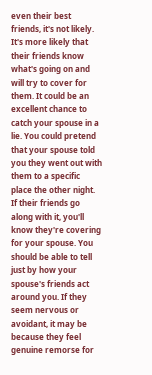even their best friends, it's not likely. It's more likely that their friends know what's going on and will try to cover for them. It could be an excellent chance to catch your spouse in a lie. You could pretend that your spouse told you they went out with them to a specific place the other night. If their friends go along with it, you'll know they're covering for your spouse. You should be able to tell just by how your spouse's friends act around you. If they seem nervous or avoidant, it may be because they feel genuine remorse for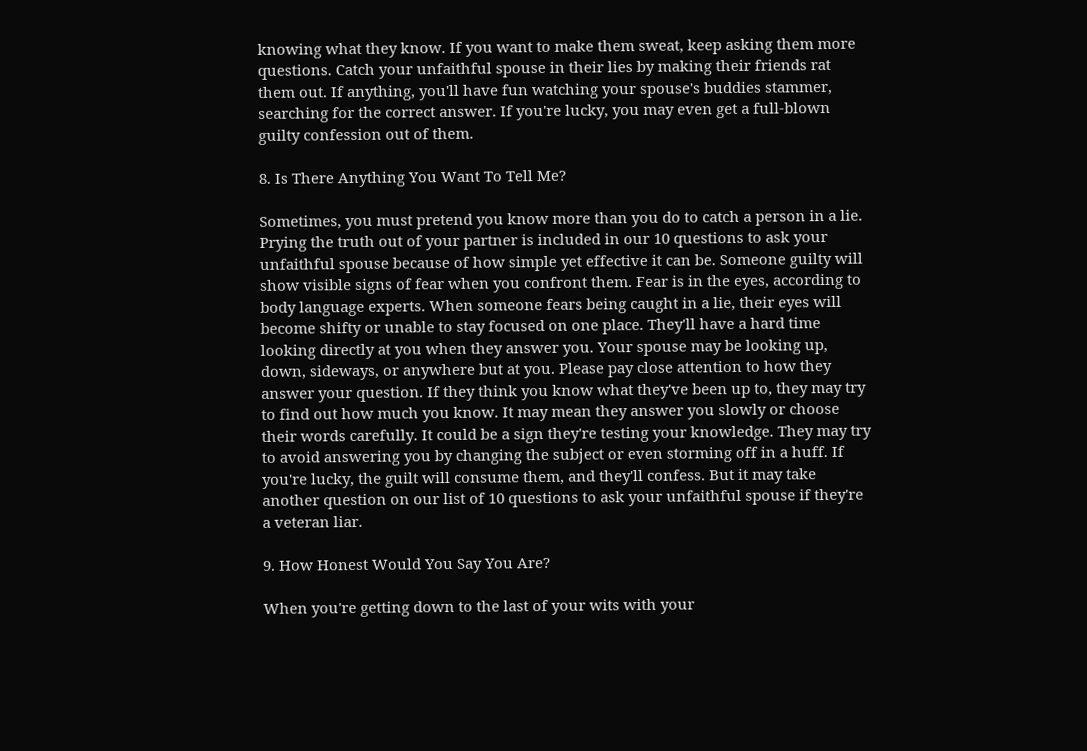knowing what they know. If you want to make them sweat, keep asking them more questions. Catch your unfaithful spouse in their lies by making their friends rat them out. If anything, you'll have fun watching your spouse's buddies stammer, searching for the correct answer. If you're lucky, you may even get a full-blown guilty confession out of them.

8. Is There Anything You Want To Tell Me?

Sometimes, you must pretend you know more than you do to catch a person in a lie. Prying the truth out of your partner is included in our 10 questions to ask your unfaithful spouse because of how simple yet effective it can be. Someone guilty will show visible signs of fear when you confront them. Fear is in the eyes, according to body language experts. When someone fears being caught in a lie, their eyes will become shifty or unable to stay focused on one place. They'll have a hard time looking directly at you when they answer you. Your spouse may be looking up, down, sideways, or anywhere but at you. Please pay close attention to how they answer your question. If they think you know what they've been up to, they may try to find out how much you know. It may mean they answer you slowly or choose their words carefully. It could be a sign they're testing your knowledge. They may try to avoid answering you by changing the subject or even storming off in a huff. If you're lucky, the guilt will consume them, and they'll confess. But it may take another question on our list of 10 questions to ask your unfaithful spouse if they're a veteran liar.

9. How Honest Would You Say You Are?

When you're getting down to the last of your wits with your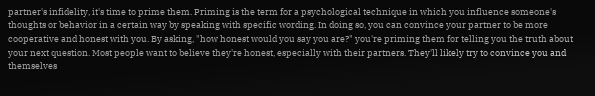partner's infidelity, it's time to prime them. Priming is the term for a psychological technique in which you influence someone's thoughts or behavior in a certain way by speaking with specific wording. In doing so, you can convince your partner to be more cooperative and honest with you. By asking, "how honest would you say you are?" you're priming them for telling you the truth about your next question. Most people want to believe they're honest, especially with their partners. They'll likely try to convince you and themselves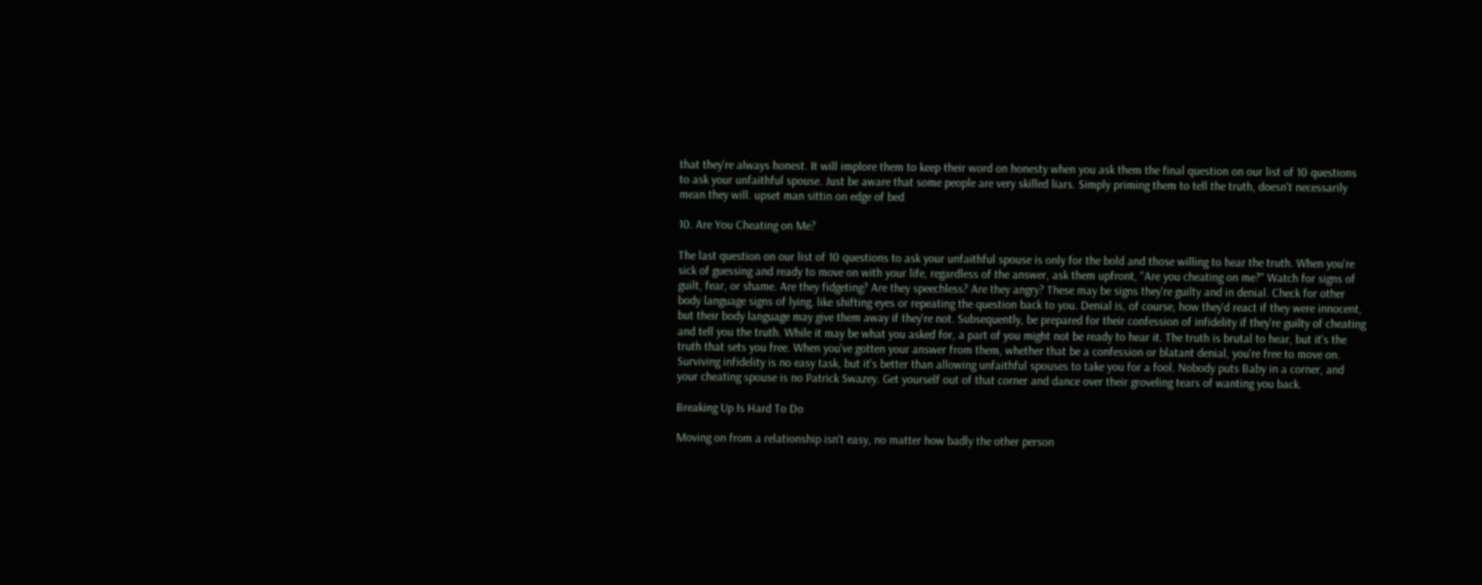that they're always honest. It will implore them to keep their word on honesty when you ask them the final question on our list of 10 questions to ask your unfaithful spouse. Just be aware that some people are very skilled liars. Simply priming them to tell the truth, doesn't necessarily mean they will. upset man sittin on edge of bed

10. Are You Cheating on Me?

The last question on our list of 10 questions to ask your unfaithful spouse is only for the bold and those willing to hear the truth. When you're sick of guessing and ready to move on with your life, regardless of the answer, ask them upfront, "Are you cheating on me?" Watch for signs of guilt, fear, or shame. Are they fidgeting? Are they speechless? Are they angry? These may be signs they're guilty and in denial. Check for other body language signs of lying, like shifting eyes or repeating the question back to you. Denial is, of course, how they'd react if they were innocent, but their body language may give them away if they're not. Subsequently, be prepared for their confession of infidelity if they're guilty of cheating and tell you the truth. While it may be what you asked for, a part of you might not be ready to hear it. The truth is brutal to hear, but it's the truth that sets you free. When you've gotten your answer from them, whether that be a confession or blatant denial, you're free to move on. Surviving infidelity is no easy task, but it's better than allowing unfaithful spouses to take you for a fool. Nobody puts Baby in a corner, and your cheating spouse is no Patrick Swazey. Get yourself out of that corner and dance over their groveling tears of wanting you back.

Breaking Up Is Hard To Do

Moving on from a relationship isn't easy, no matter how badly the other person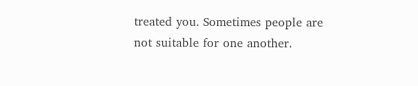treated you. Sometimes people are not suitable for one another.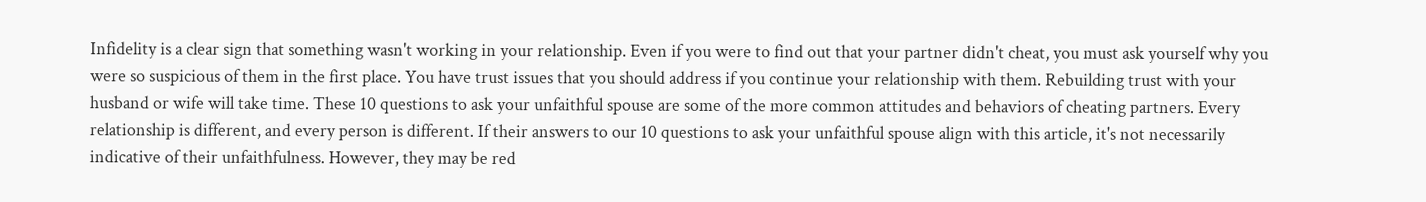Infidelity is a clear sign that something wasn't working in your relationship. Even if you were to find out that your partner didn't cheat, you must ask yourself why you were so suspicious of them in the first place. You have trust issues that you should address if you continue your relationship with them. Rebuilding trust with your husband or wife will take time. These 10 questions to ask your unfaithful spouse are some of the more common attitudes and behaviors of cheating partners. Every relationship is different, and every person is different. If their answers to our 10 questions to ask your unfaithful spouse align with this article, it's not necessarily indicative of their unfaithfulness. However, they may be red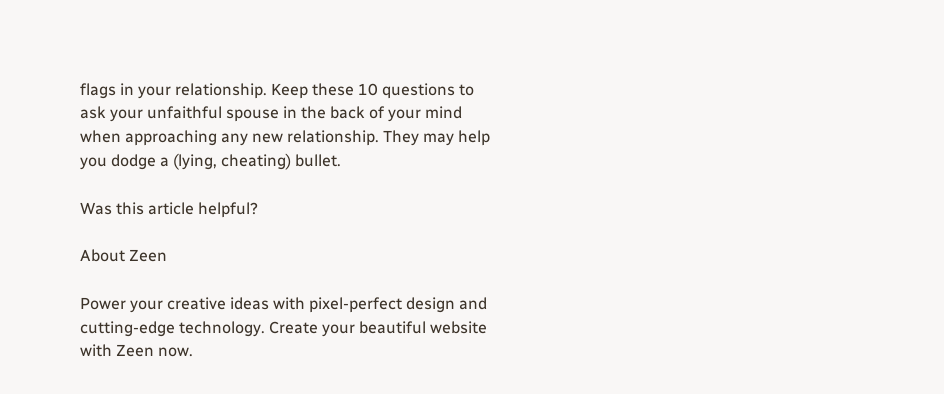flags in your relationship. Keep these 10 questions to ask your unfaithful spouse in the back of your mind when approaching any new relationship. They may help you dodge a (lying, cheating) bullet.

Was this article helpful?

About Zeen

Power your creative ideas with pixel-perfect design and cutting-edge technology. Create your beautiful website with Zeen now.